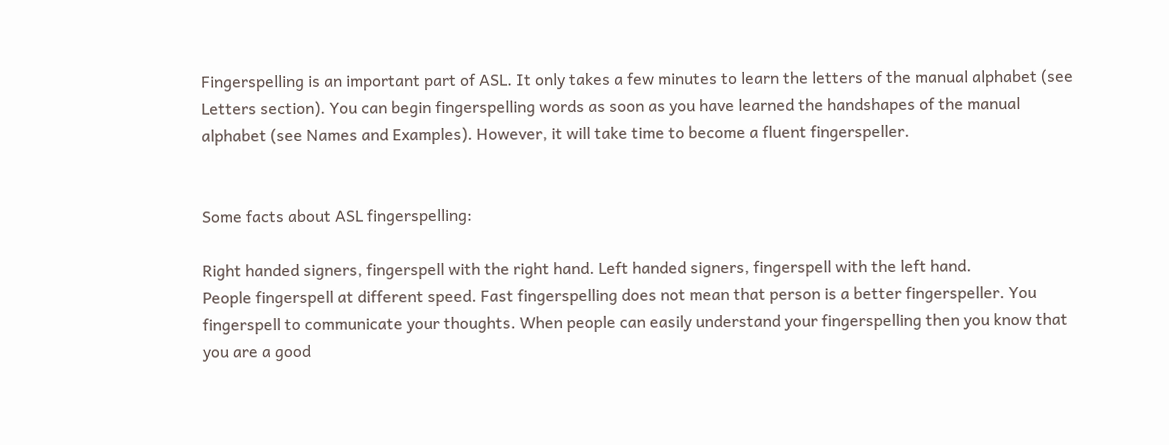Fingerspelling is an important part of ASL. It only takes a few minutes to learn the letters of the manual alphabet (see Letters section). You can begin fingerspelling words as soon as you have learned the handshapes of the manual alphabet (see Names and Examples). However, it will take time to become a fluent fingerspeller.


Some facts about ASL fingerspelling:

Right handed signers, fingerspell with the right hand. Left handed signers, fingerspell with the left hand.
People fingerspell at different speed. Fast fingerspelling does not mean that person is a better fingerspeller. You fingerspell to communicate your thoughts. When people can easily understand your fingerspelling then you know that you are a good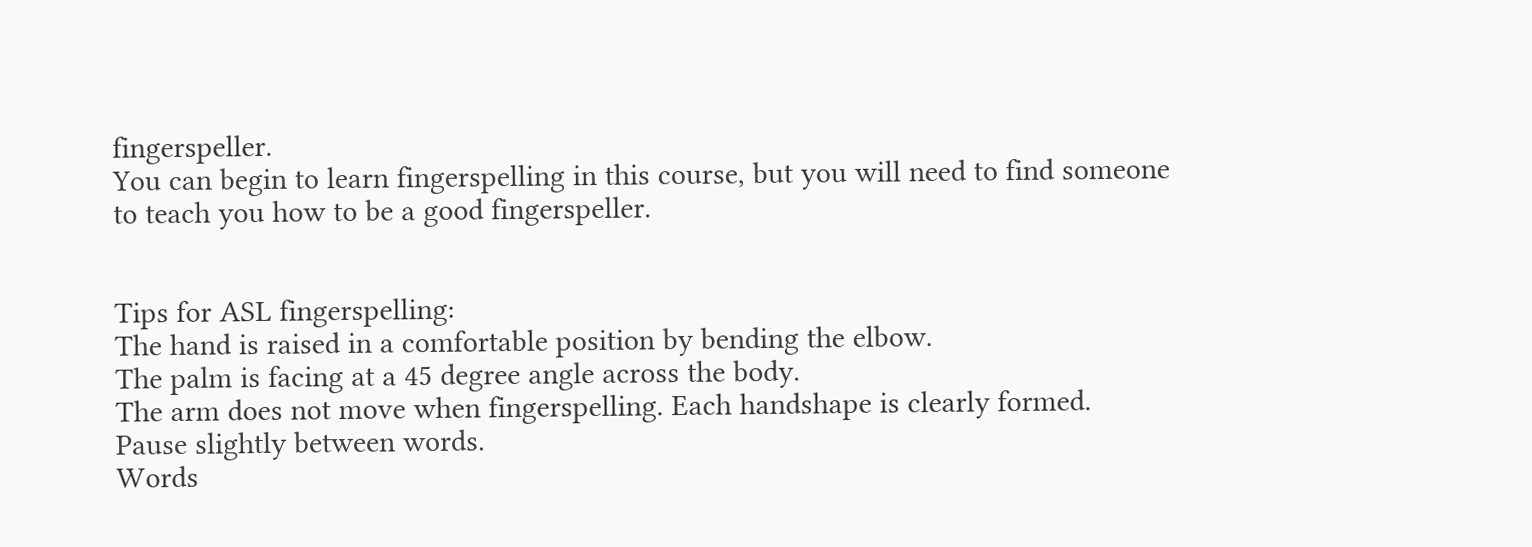fingerspeller.
You can begin to learn fingerspelling in this course, but you will need to find someone to teach you how to be a good fingerspeller.


Tips for ASL fingerspelling:
The hand is raised in a comfortable position by bending the elbow.
The palm is facing at a 45 degree angle across the body.
The arm does not move when fingerspelling. Each handshape is clearly formed.
Pause slightly between words.
Words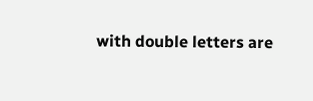with double letters are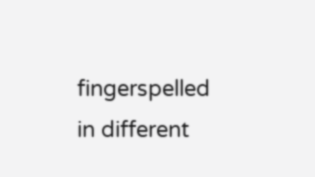fingerspelled in different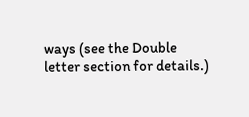ways (see the Double letter section for details.)